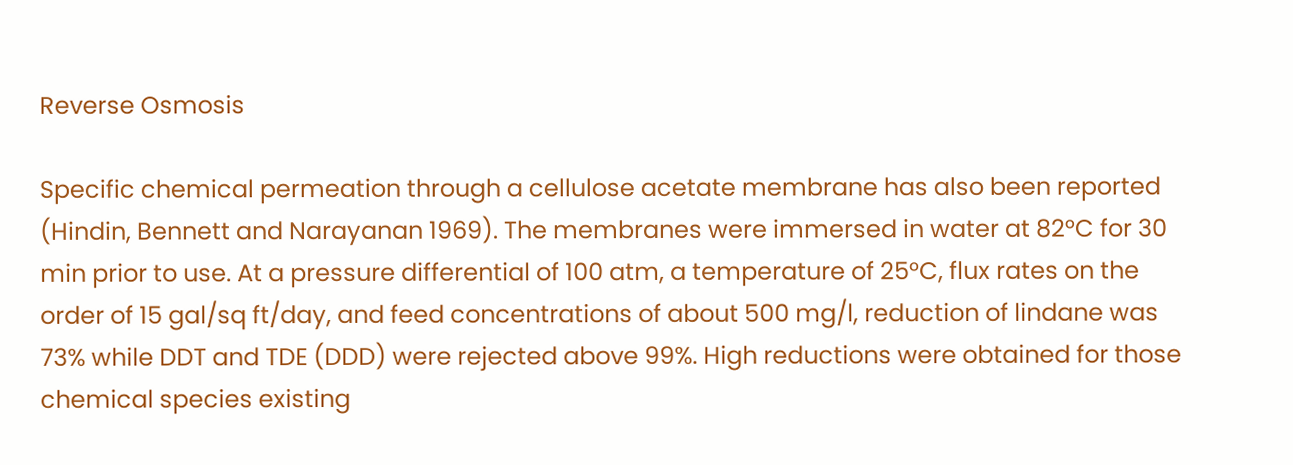Reverse Osmosis

Specific chemical permeation through a cellulose acetate membrane has also been reported (Hindin, Bennett and Narayanan 1969). The membranes were immersed in water at 82°C for 30 min prior to use. At a pressure differential of 100 atm, a temperature of 25°C, flux rates on the order of 15 gal/sq ft/day, and feed concentrations of about 500 mg/l, reduction of lindane was 73% while DDT and TDE (DDD) were rejected above 99%. High reductions were obtained for those chemical species existing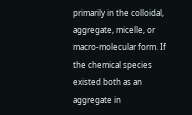primarily in the colloidal, aggregate, micelle, or macro-molecular form. If the chemical species existed both as an aggregate in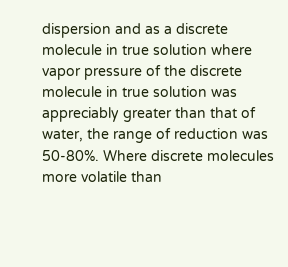dispersion and as a discrete molecule in true solution where vapor pressure of the discrete molecule in true solution was appreciably greater than that of water, the range of reduction was 50-80%. Where discrete molecules more volatile than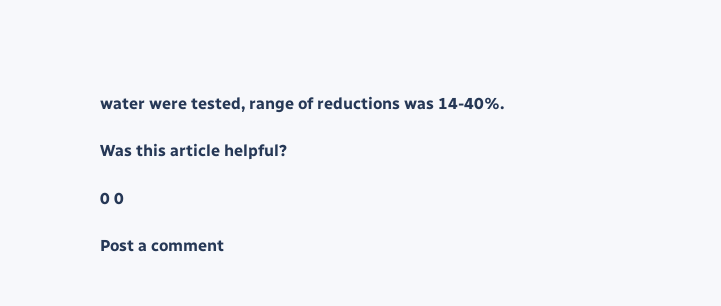water were tested, range of reductions was 14-40%.

Was this article helpful?

0 0

Post a comment